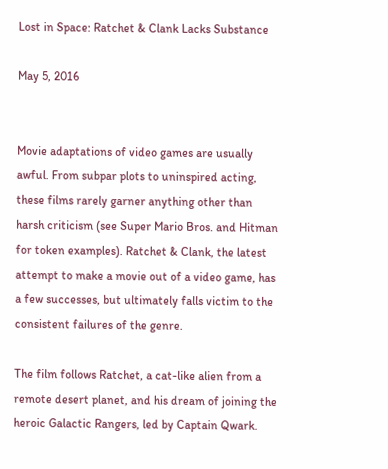Lost in Space: Ratchet & Clank Lacks Substance

May 5, 2016


Movie adaptations of video games are usually awful. From subpar plots to uninspired acting, these films rarely garner anything other than harsh criticism (see Super Mario Bros. and Hitman for token examples). Ratchet & Clank, the latest attempt to make a movie out of a video game, has a few successes, but ultimately falls victim to the consistent failures of the genre.

The film follows Ratchet, a cat-like alien from a remote desert planet, and his dream of joining the heroic Galactic Rangers, led by Captain Qwark.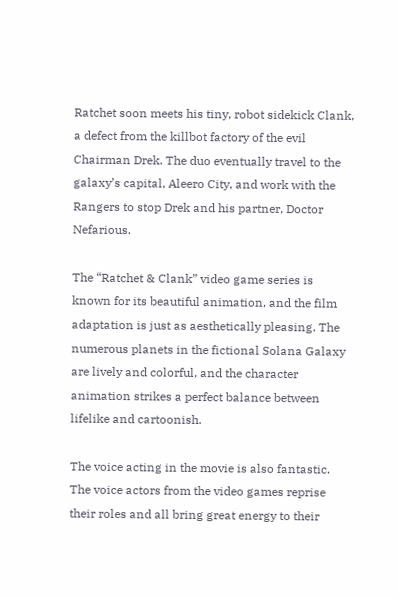Ratchet soon meets his tiny, robot sidekick Clank, a defect from the killbot factory of the evil Chairman Drek. The duo eventually travel to the galaxy’s capital, Aleero City, and work with the Rangers to stop Drek and his partner, Doctor Nefarious.

The “Ratchet & Clank” video game series is known for its beautiful animation, and the film adaptation is just as aesthetically pleasing. The numerous planets in the fictional Solana Galaxy are lively and colorful, and the character animation strikes a perfect balance between lifelike and cartoonish.

The voice acting in the movie is also fantastic. The voice actors from the video games reprise their roles and all bring great energy to their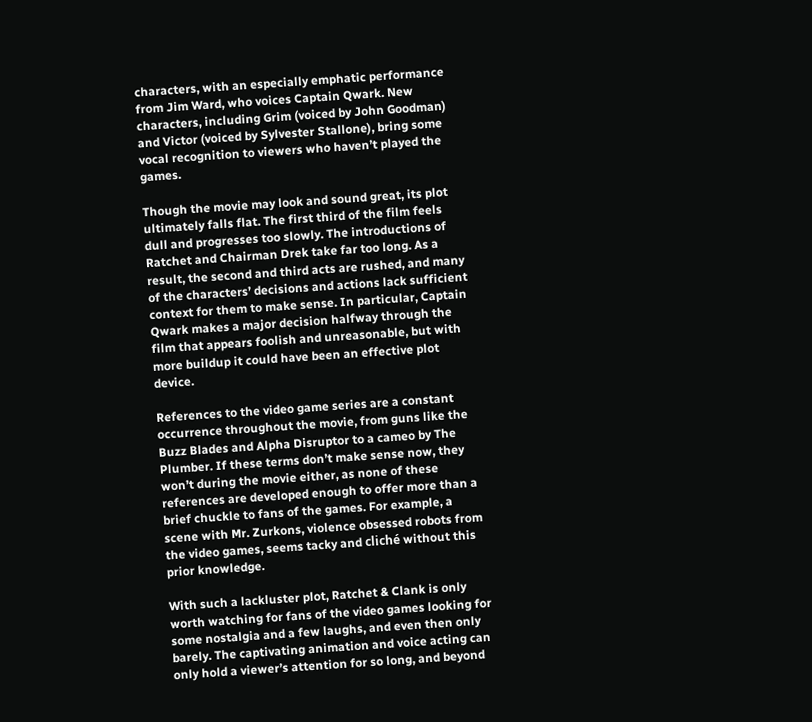characters, with an especially emphatic performance from Jim Ward, who voices Captain Qwark. New characters, including Grim (voiced by John Goodman) and Victor (voiced by Sylvester Stallone), bring some vocal recognition to viewers who haven’t played the games.

Though the movie may look and sound great, its plot ultimately falls flat. The first third of the film feels dull and progresses too slowly. The introductions of Ratchet and Chairman Drek take far too long. As a result, the second and third acts are rushed, and many of the characters’ decisions and actions lack sufficient context for them to make sense. In particular, Captain Qwark makes a major decision halfway through the film that appears foolish and unreasonable, but with more buildup it could have been an effective plot device.

References to the video game series are a constant occurrence throughout the movie, from guns like the Buzz Blades and Alpha Disruptor to a cameo by The Plumber. If these terms don’t make sense now, they won’t during the movie either, as none of these references are developed enough to offer more than a brief chuckle to fans of the games. For example, a scene with Mr. Zurkons, violence obsessed robots from the video games, seems tacky and cliché without this prior knowledge.

With such a lackluster plot, Ratchet & Clank is only worth watching for fans of the video games looking for some nostalgia and a few laughs, and even then only barely. The captivating animation and voice acting can only hold a viewer’s attention for so long, and beyond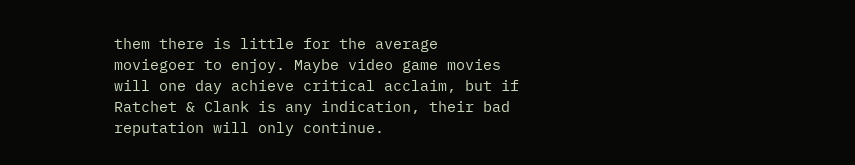them there is little for the average moviegoer to enjoy. Maybe video game movies will one day achieve critical acclaim, but if Ratchet & Clank is any indication, their bad reputation will only continue.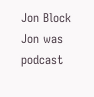Jon Block
Jon was podcast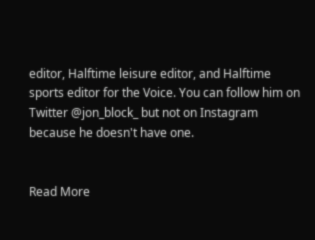editor, Halftime leisure editor, and Halftime sports editor for the Voice. You can follow him on Twitter @jon_block_ but not on Instagram because he doesn't have one.


Read More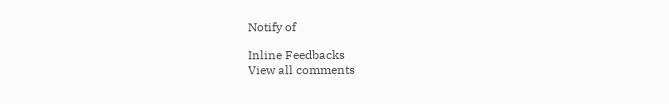Notify of

Inline Feedbacks
View all comments